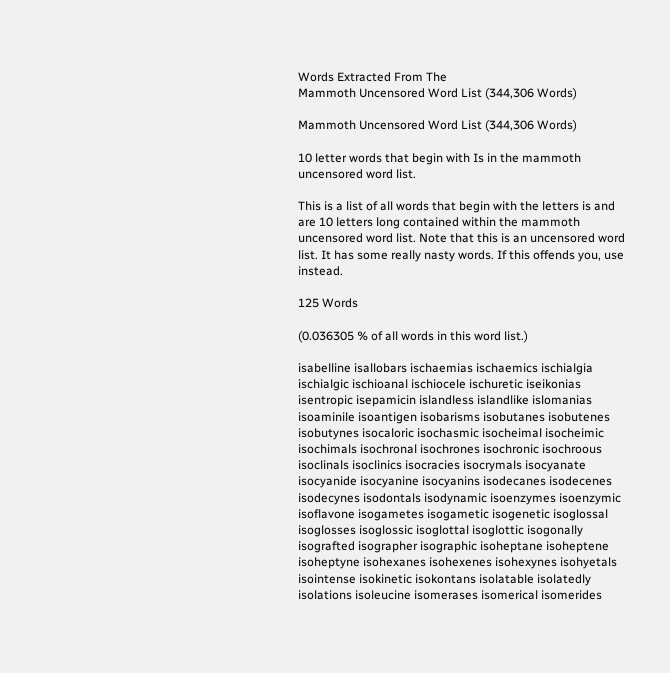Words Extracted From The
Mammoth Uncensored Word List (344,306 Words)

Mammoth Uncensored Word List (344,306 Words)

10 letter words that begin with Is in the mammoth uncensored word list.

This is a list of all words that begin with the letters is and are 10 letters long contained within the mammoth uncensored word list. Note that this is an uncensored word list. It has some really nasty words. If this offends you, use instead.

125 Words

(0.036305 % of all words in this word list.)

isabelline isallobars ischaemias ischaemics ischialgia ischialgic ischioanal ischiocele ischuretic iseikonias isentropic isepamicin islandless islandlike islomanias isoaminile isoantigen isobarisms isobutanes isobutenes isobutynes isocaloric isochasmic isocheimal isocheimic isochimals isochronal isochrones isochronic isochroous isoclinals isoclinics isocracies isocrymals isocyanate isocyanide isocyanine isocyanins isodecanes isodecenes isodecynes isodontals isodynamic isoenzymes isoenzymic isoflavone isogametes isogametic isogenetic isoglossal isoglosses isoglossic isoglottal isoglottic isogonally isografted isographer isographic isoheptane isoheptene isoheptyne isohexanes isohexenes isohexynes isohyetals isointense isokinetic isokontans isolatable isolatedly isolations isoleucine isomerases isomerical isomerides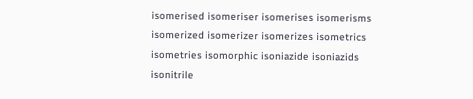isomerised isomeriser isomerises isomerisms isomerized isomerizer isomerizes isometrics isometries isomorphic isoniazide isoniazids isonitrile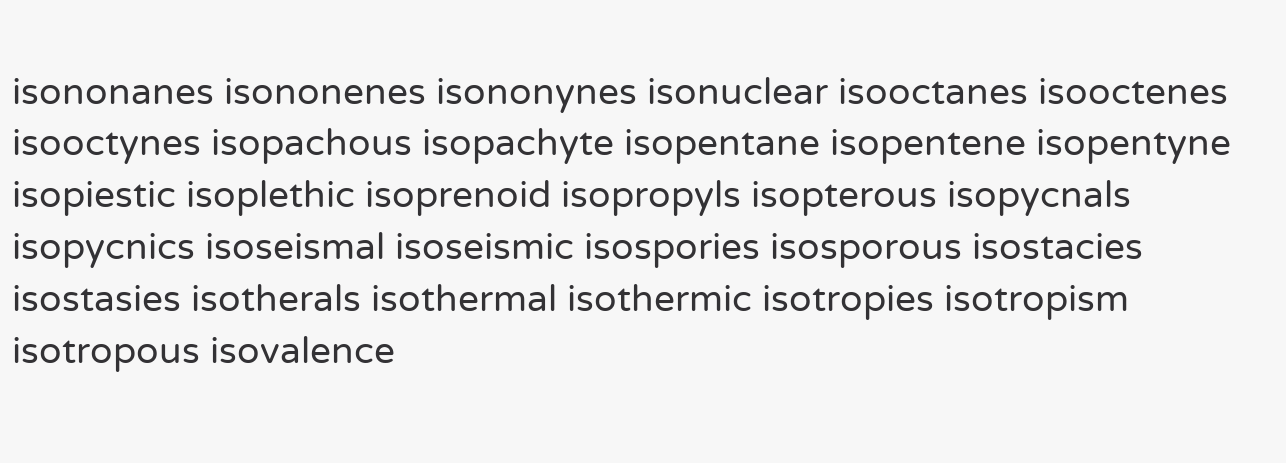isononanes isononenes isononynes isonuclear isooctanes isooctenes isooctynes isopachous isopachyte isopentane isopentene isopentyne isopiestic isoplethic isoprenoid isopropyls isopterous isopycnals isopycnics isoseismal isoseismic isospories isosporous isostacies isostasies isotherals isothermal isothermic isotropies isotropism isotropous isovalence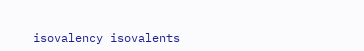isovalency isovalents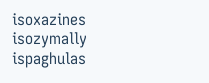isoxazines isozymally ispaghulas